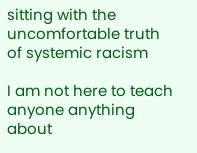sitting with the uncomfortable truth of systemic racism

I am not here to teach anyone anything about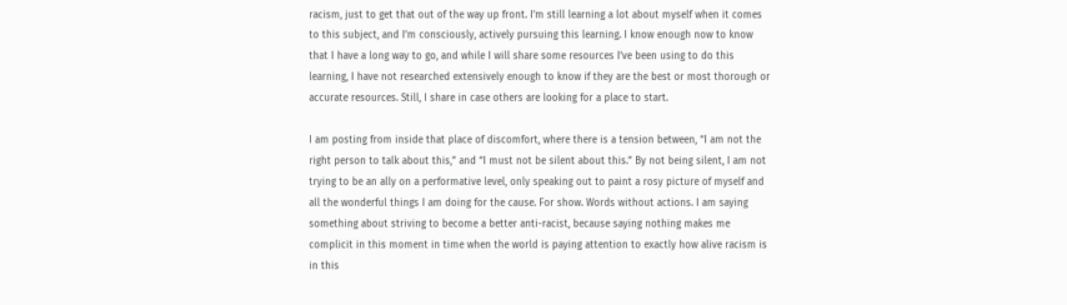racism, just to get that out of the way up front. I’m still learning a lot about myself when it comes to this subject, and I’m consciously, actively pursuing this learning. I know enough now to know that I have a long way to go, and while I will share some resources I’ve been using to do this learning, I have not researched extensively enough to know if they are the best or most thorough or accurate resources. Still, I share in case others are looking for a place to start.

I am posting from inside that place of discomfort, where there is a tension between, “I am not the right person to talk about this,” and “I must not be silent about this.” By not being silent, I am not trying to be an ally on a performative level, only speaking out to paint a rosy picture of myself and all the wonderful things I am doing for the cause. For show. Words without actions. I am saying something about striving to become a better anti-racist, because saying nothing makes me complicit in this moment in time when the world is paying attention to exactly how alive racism is in this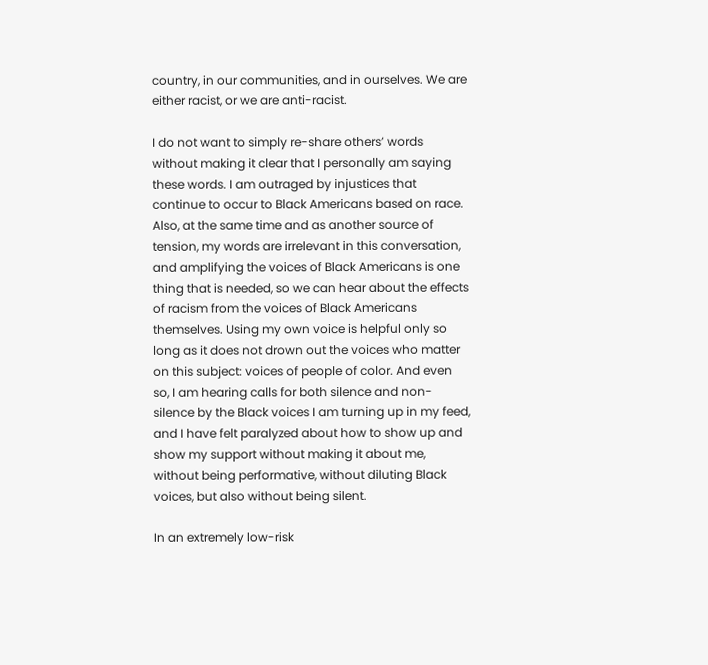country, in our communities, and in ourselves. We are either racist, or we are anti-racist.

I do not want to simply re-share others’ words without making it clear that I personally am saying these words. I am outraged by injustices that continue to occur to Black Americans based on race. Also, at the same time and as another source of tension, my words are irrelevant in this conversation, and amplifying the voices of Black Americans is one thing that is needed, so we can hear about the effects of racism from the voices of Black Americans themselves. Using my own voice is helpful only so long as it does not drown out the voices who matter on this subject: voices of people of color. And even so, I am hearing calls for both silence and non-silence by the Black voices I am turning up in my feed, and I have felt paralyzed about how to show up and show my support without making it about me, without being performative, without diluting Black voices, but also without being silent.

In an extremely low-risk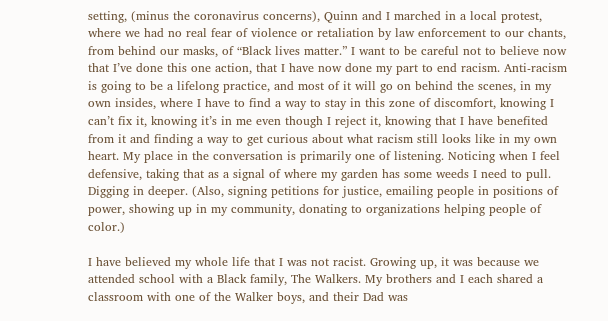setting, (minus the coronavirus concerns), Quinn and I marched in a local protest, where we had no real fear of violence or retaliation by law enforcement to our chants, from behind our masks, of “Black lives matter.” I want to be careful not to believe now that I’ve done this one action, that I have now done my part to end racism. Anti-racism is going to be a lifelong practice, and most of it will go on behind the scenes, in my own insides, where I have to find a way to stay in this zone of discomfort, knowing I can’t fix it, knowing it’s in me even though I reject it, knowing that I have benefited from it and finding a way to get curious about what racism still looks like in my own heart. My place in the conversation is primarily one of listening. Noticing when I feel defensive, taking that as a signal of where my garden has some weeds I need to pull. Digging in deeper. (Also, signing petitions for justice, emailing people in positions of power, showing up in my community, donating to organizations helping people of color.)

I have believed my whole life that I was not racist. Growing up, it was because we attended school with a Black family, The Walkers. My brothers and I each shared a classroom with one of the Walker boys, and their Dad was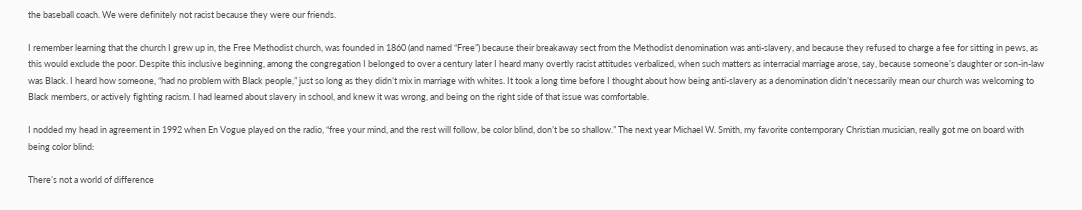the baseball coach. We were definitely not racist because they were our friends.

I remember learning that the church I grew up in, the Free Methodist church, was founded in 1860 (and named “Free”) because their breakaway sect from the Methodist denomination was anti-slavery, and because they refused to charge a fee for sitting in pews, as this would exclude the poor. Despite this inclusive beginning, among the congregation I belonged to over a century later I heard many overtly racist attitudes verbalized, when such matters as interracial marriage arose, say, because someone’s daughter or son-in-law was Black. I heard how someone, “had no problem with Black people,” just so long as they didn’t mix in marriage with whites. It took a long time before I thought about how being anti-slavery as a denomination didn’t necessarily mean our church was welcoming to Black members, or actively fighting racism. I had learned about slavery in school, and knew it was wrong, and being on the right side of that issue was comfortable.

I nodded my head in agreement in 1992 when En Vogue played on the radio, “free your mind, and the rest will follow, be color blind, don’t be so shallow.” The next year Michael W. Smith, my favorite contemporary Christian musician, really got me on board with being color blind:

There’s not a world of difference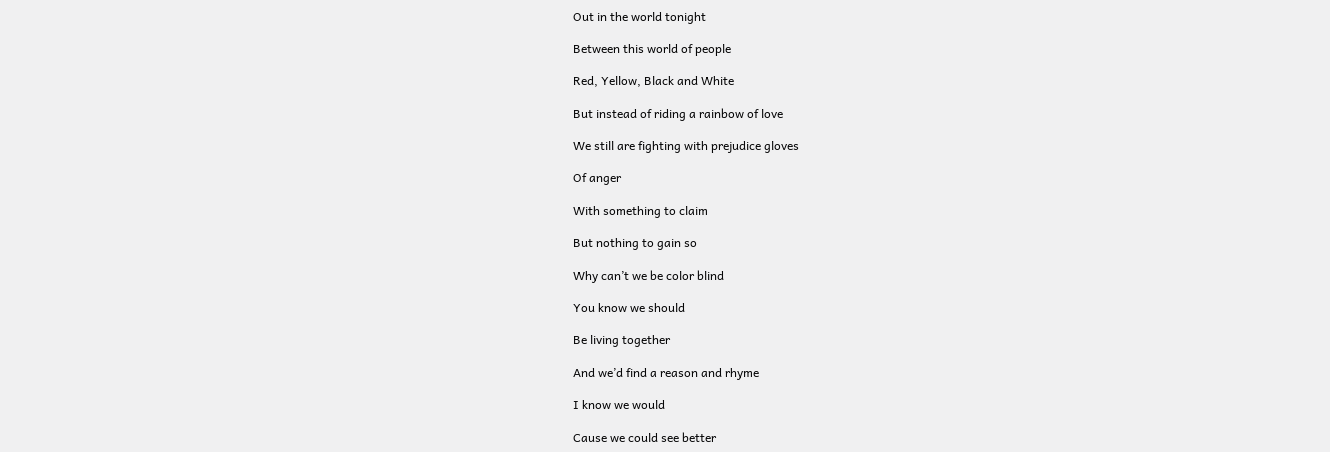Out in the world tonight

Between this world of people

Red, Yellow, Black and White

But instead of riding a rainbow of love

We still are fighting with prejudice gloves

Of anger

With something to claim

But nothing to gain so

Why can’t we be color blind

You know we should

Be living together

And we’d find a reason and rhyme

I know we would

Cause we could see better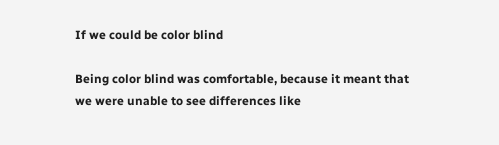If we could be color blind

Being color blind was comfortable, because it meant that we were unable to see differences like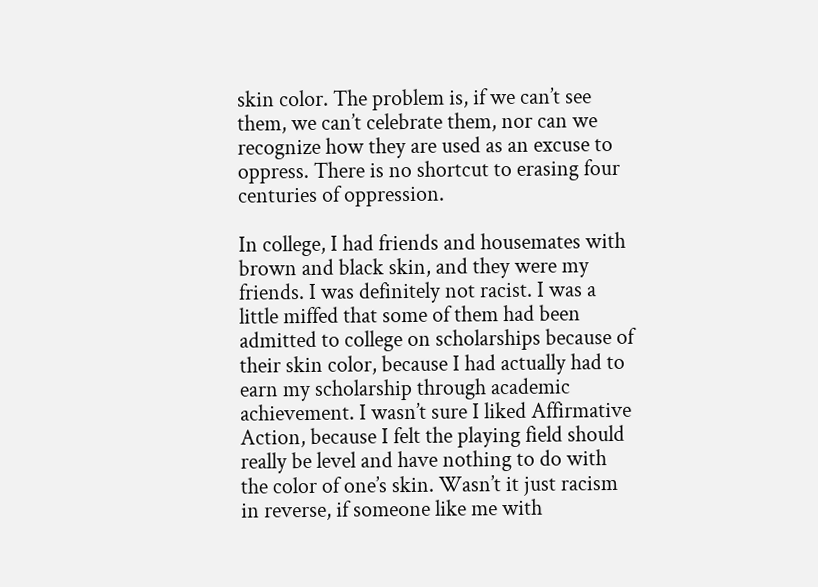skin color. The problem is, if we can’t see them, we can’t celebrate them, nor can we recognize how they are used as an excuse to oppress. There is no shortcut to erasing four centuries of oppression.

In college, I had friends and housemates with brown and black skin, and they were my friends. I was definitely not racist. I was a little miffed that some of them had been admitted to college on scholarships because of their skin color, because I had actually had to earn my scholarship through academic achievement. I wasn’t sure I liked Affirmative Action, because I felt the playing field should really be level and have nothing to do with the color of one’s skin. Wasn’t it just racism in reverse, if someone like me with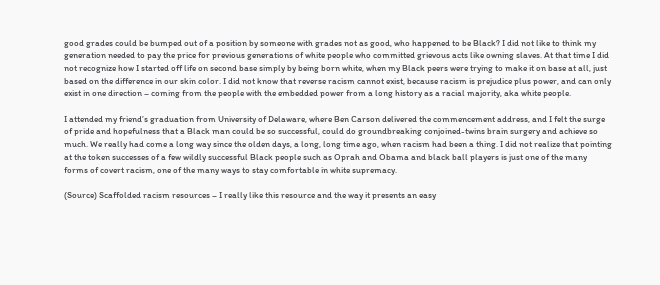good grades could be bumped out of a position by someone with grades not as good, who happened to be Black? I did not like to think my generation needed to pay the price for previous generations of white people who committed grievous acts like owning slaves. At that time I did not recognize how I started off life on second base simply by being born white, when my Black peers were trying to make it on base at all, just based on the difference in our skin color. I did not know that reverse racism cannot exist, because racism is prejudice plus power, and can only exist in one direction – coming from the people with the embedded power from a long history as a racial majority, aka white people.

I attended my friend’s graduation from University of Delaware, where Ben Carson delivered the commencement address, and I felt the surge of pride and hopefulness that a Black man could be so successful, could do groundbreaking conjoined-twins brain surgery and achieve so much. We really had come a long way since the olden days, a long, long time ago, when racism had been a thing. I did not realize that pointing at the token successes of a few wildly successful Black people such as Oprah and Obama and black ball players is just one of the many forms of covert racism, one of the many ways to stay comfortable in white supremacy.

(Source) Scaffolded racism resources – I really like this resource and the way it presents an easy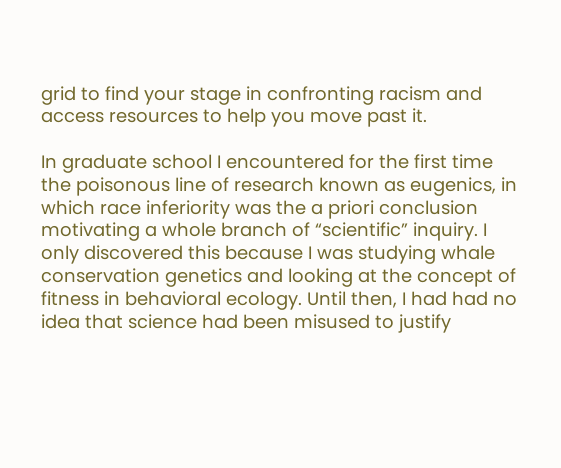grid to find your stage in confronting racism and access resources to help you move past it.

In graduate school I encountered for the first time the poisonous line of research known as eugenics, in which race inferiority was the a priori conclusion motivating a whole branch of “scientific” inquiry. I only discovered this because I was studying whale conservation genetics and looking at the concept of fitness in behavioral ecology. Until then, I had had no idea that science had been misused to justify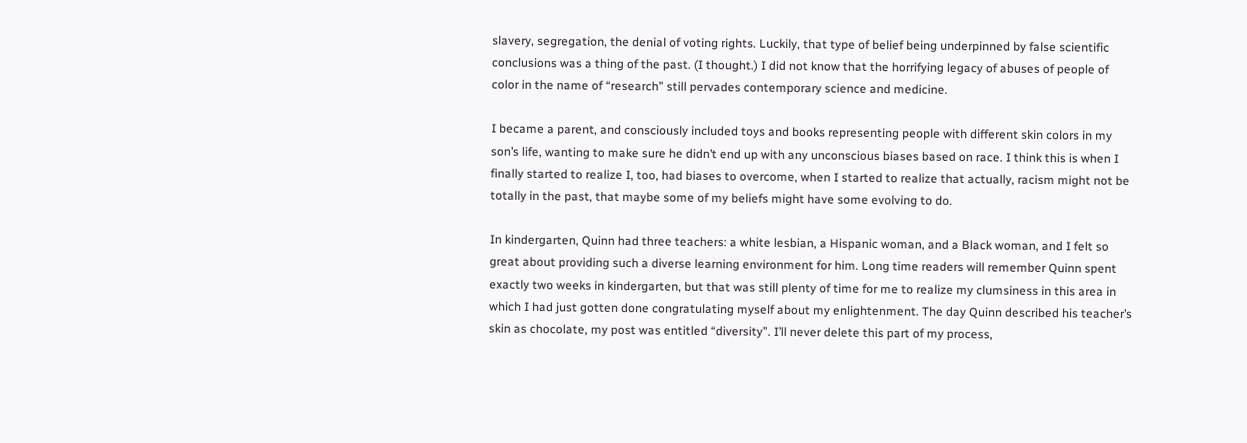slavery, segregation, the denial of voting rights. Luckily, that type of belief being underpinned by false scientific conclusions was a thing of the past. (I thought.) I did not know that the horrifying legacy of abuses of people of color in the name of “research” still pervades contemporary science and medicine.

I became a parent, and consciously included toys and books representing people with different skin colors in my son’s life, wanting to make sure he didn’t end up with any unconscious biases based on race. I think this is when I finally started to realize I, too, had biases to overcome, when I started to realize that actually, racism might not be totally in the past, that maybe some of my beliefs might have some evolving to do.

In kindergarten, Quinn had three teachers: a white lesbian, a Hispanic woman, and a Black woman, and I felt so great about providing such a diverse learning environment for him. Long time readers will remember Quinn spent exactly two weeks in kindergarten, but that was still plenty of time for me to realize my clumsiness in this area in which I had just gotten done congratulating myself about my enlightenment. The day Quinn described his teacher’s skin as chocolate, my post was entitled “diversity”. I’ll never delete this part of my process,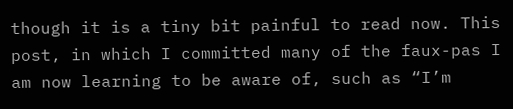though it is a tiny bit painful to read now. This post, in which I committed many of the faux-pas I am now learning to be aware of, such as “I’m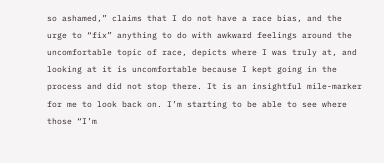so ashamed,” claims that I do not have a race bias, and the urge to “fix” anything to do with awkward feelings around the uncomfortable topic of race, depicts where I was truly at, and looking at it is uncomfortable because I kept going in the process and did not stop there. It is an insightful mile-marker for me to look back on. I’m starting to be able to see where those “I’m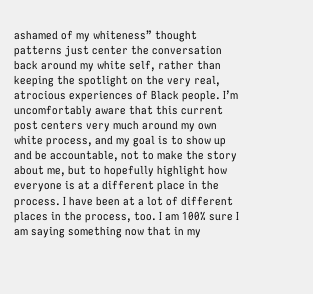ashamed of my whiteness” thought patterns just center the conversation back around my white self, rather than keeping the spotlight on the very real, atrocious experiences of Black people. I’m uncomfortably aware that this current post centers very much around my own white process, and my goal is to show up and be accountable, not to make the story about me, but to hopefully highlight how everyone is at a different place in the process. I have been at a lot of different places in the process, too. I am 100% sure I am saying something now that in my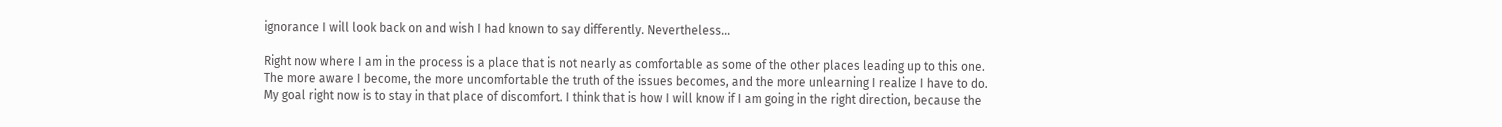ignorance I will look back on and wish I had known to say differently. Nevertheless…

Right now where I am in the process is a place that is not nearly as comfortable as some of the other places leading up to this one. The more aware I become, the more uncomfortable the truth of the issues becomes, and the more unlearning I realize I have to do. My goal right now is to stay in that place of discomfort. I think that is how I will know if I am going in the right direction, because the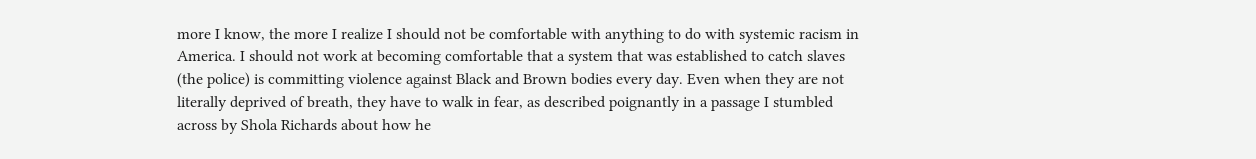more I know, the more I realize I should not be comfortable with anything to do with systemic racism in America. I should not work at becoming comfortable that a system that was established to catch slaves (the police) is committing violence against Black and Brown bodies every day. Even when they are not literally deprived of breath, they have to walk in fear, as described poignantly in a passage I stumbled across by Shola Richards about how he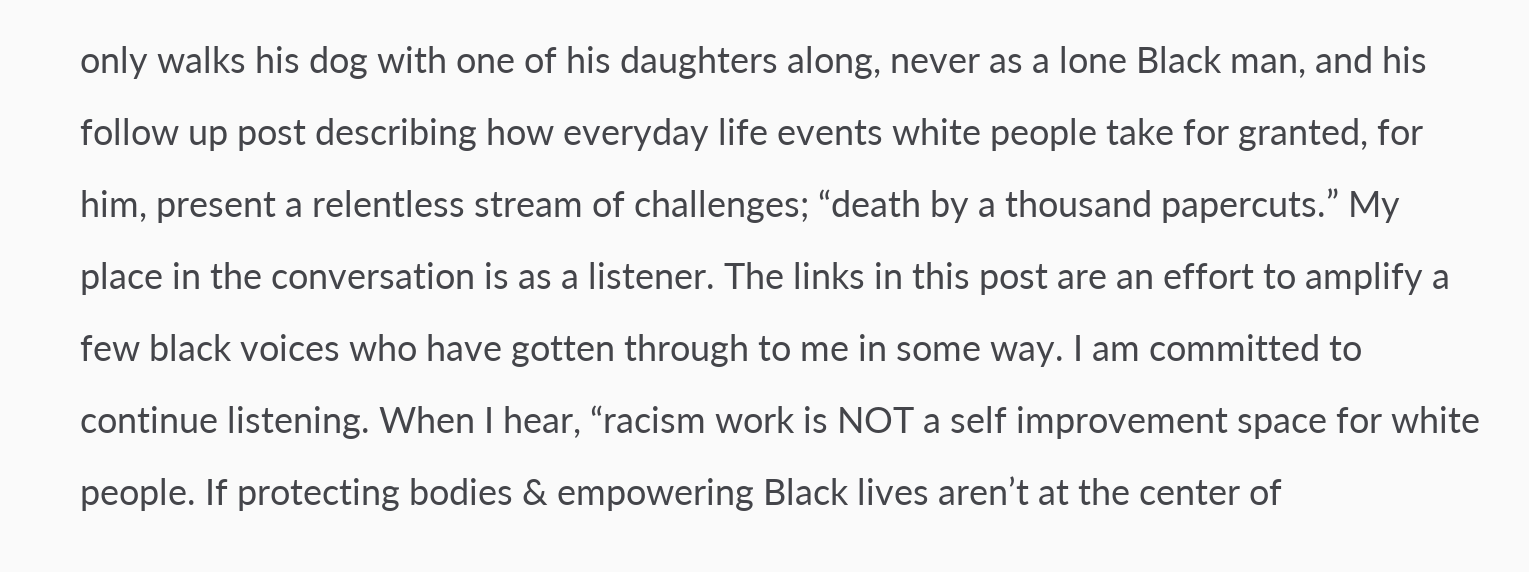only walks his dog with one of his daughters along, never as a lone Black man, and his follow up post describing how everyday life events white people take for granted, for him, present a relentless stream of challenges; “death by a thousand papercuts.” My place in the conversation is as a listener. The links in this post are an effort to amplify a few black voices who have gotten through to me in some way. I am committed to continue listening. When I hear, “racism work is NOT a self improvement space for white people. If protecting bodies & empowering Black lives aren’t at the center of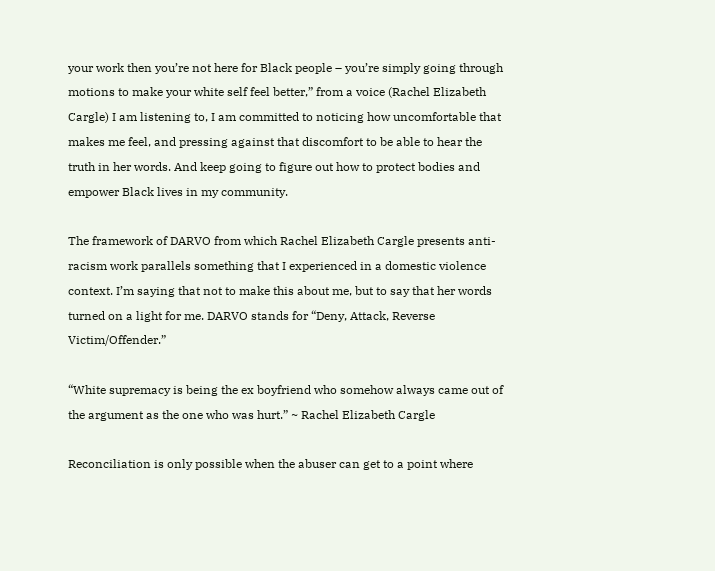your work then you’re not here for Black people – you’re simply going through motions to make your white self feel better,” from a voice (Rachel Elizabeth Cargle) I am listening to, I am committed to noticing how uncomfortable that makes me feel, and pressing against that discomfort to be able to hear the truth in her words. And keep going to figure out how to protect bodies and empower Black lives in my community.

The framework of DARVO from which Rachel Elizabeth Cargle presents anti-racism work parallels something that I experienced in a domestic violence context. I’m saying that not to make this about me, but to say that her words turned on a light for me. DARVO stands for “Deny, Attack, Reverse Victim/Offender.”

“White supremacy is being the ex boyfriend who somehow always came out of the argument as the one who was hurt.” ~ Rachel Elizabeth Cargle

Reconciliation is only possible when the abuser can get to a point where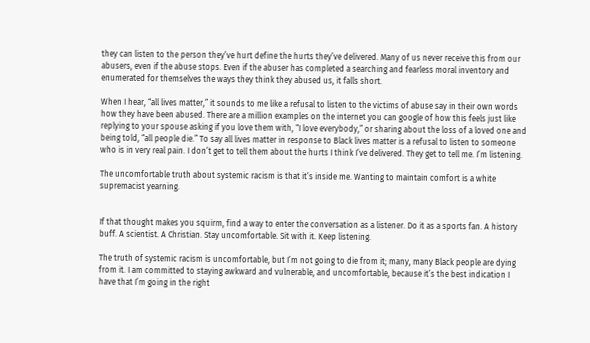they can listen to the person they’ve hurt define the hurts they’ve delivered. Many of us never receive this from our abusers, even if the abuse stops. Even if the abuser has completed a searching and fearless moral inventory and enumerated for themselves the ways they think they abused us, it falls short.

When I hear, “all lives matter,” it sounds to me like a refusal to listen to the victims of abuse say in their own words how they have been abused. There are a million examples on the internet you can google of how this feels just like replying to your spouse asking if you love them with, “I love everybody,” or sharing about the loss of a loved one and being told, “all people die.” To say all lives matter in response to Black lives matter is a refusal to listen to someone who is in very real pain. I don’t get to tell them about the hurts I think I’ve delivered. They get to tell me. I’m listening.

The uncomfortable truth about systemic racism is that it’s inside me. Wanting to maintain comfort is a white supremacist yearning.


If that thought makes you squirm, find a way to enter the conversation as a listener. Do it as a sports fan. A history buff. A scientist. A Christian. Stay uncomfortable. Sit with it. Keep listening.

The truth of systemic racism is uncomfortable, but I’m not going to die from it; many, many Black people are dying from it. I am committed to staying awkward and vulnerable, and uncomfortable, because it’s the best indication I have that I’m going in the right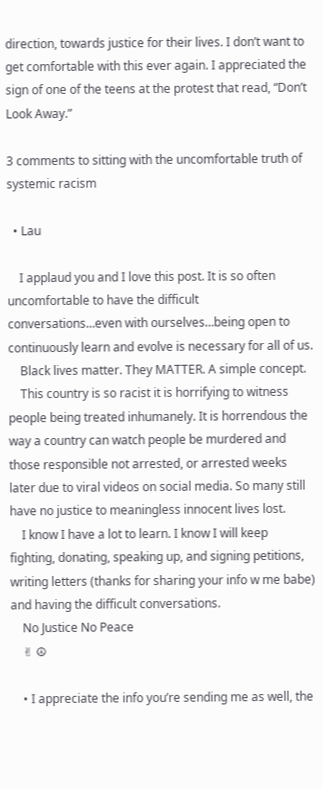direction, towards justice for their lives. I don’t want to get comfortable with this ever again. I appreciated the sign of one of the teens at the protest that read, “Don’t Look Away.”

3 comments to sitting with the uncomfortable truth of systemic racism

  • Lau

    I applaud you and I love this post. It is so often uncomfortable to have the difficult conversations…even with ourselves…being open to continuously learn and evolve is necessary for all of us.
    Black lives matter. They MATTER. A simple concept.
    This country is so racist it is horrifying to witness people being treated inhumanely. It is horrendous the way a country can watch people be murdered and those responsible not arrested, or arrested weeks later due to viral videos on social media. So many still have no justice to meaningless innocent lives lost.
    I know I have a lot to learn. I know I will keep fighting, donating, speaking up, and signing petitions, writing letters (thanks for sharing your info w me babe) and having the difficult conversations.
    No Justice No Peace
    ✌ ☮

    • I appreciate the info you’re sending me as well, the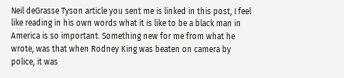Neil deGrasse Tyson article you sent me is linked in this post, I feel like reading in his own words what it is like to be a black man in America is so important. Something new for me from what he wrote, was that when Rodney King was beaten on camera by police, it was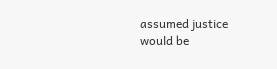assumed justice would be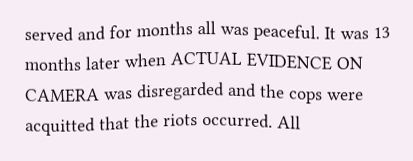served and for months all was peaceful. It was 13 months later when ACTUAL EVIDENCE ON CAMERA was disregarded and the cops were acquitted that the riots occurred. All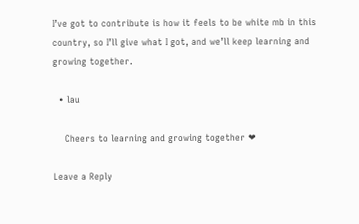I’ve got to contribute is how it feels to be white mb in this country, so I’ll give what I got, and we’ll keep learning and growing together.

  • lau

    Cheers to learning and growing together ❤

Leave a Reply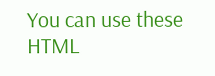You can use these HTML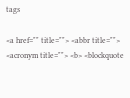tags

<a href="" title=""> <abbr title=""> <acronym title=""> <b> <blockquote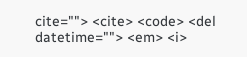cite=""> <cite> <code> <del datetime=""> <em> <i>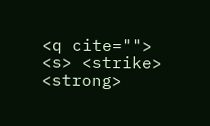<q cite=""> <s> <strike> <strong>